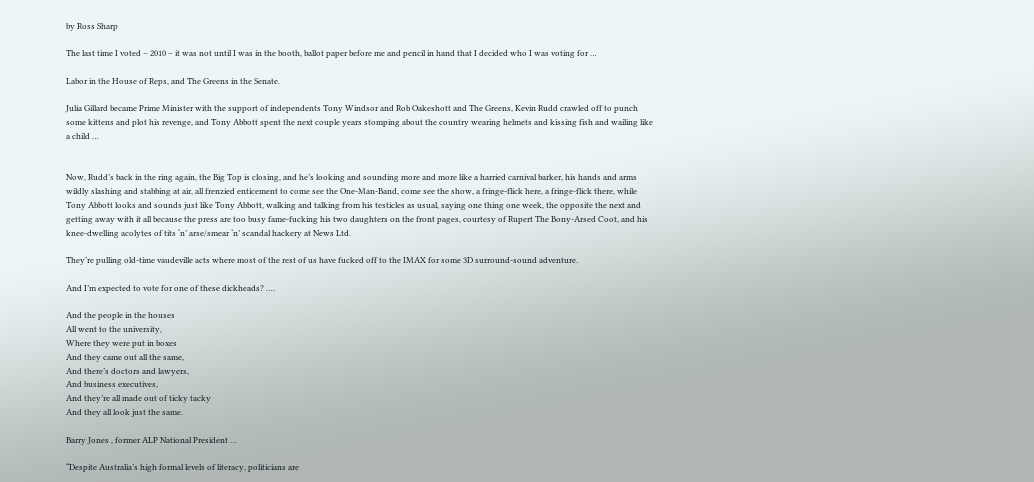by Ross Sharp

The last time I voted – 2010 – it was not until I was in the booth, ballot paper before me and pencil in hand that I decided who I was voting for …

Labor in the House of Reps, and The Greens in the Senate.

Julia Gillard became Prime Minister with the support of independents Tony Windsor and Rob Oakeshott and The Greens, Kevin Rudd crawled off to punch some kittens and plot his revenge, and Tony Abbott spent the next couple years stomping about the country wearing helmets and kissing fish and wailing like a child …


Now, Rudd’s back in the ring again, the Big Top is closing, and he’s looking and sounding more and more like a harried carnival barker, his hands and arms wildly slashing and stabbing at air, all frenzied enticement to come see the One-Man-Band, come see the show, a fringe-flick here, a fringe-flick there, while Tony Abbott looks and sounds just like Tony Abbott, walking and talking from his testicles as usual, saying one thing one week, the opposite the next and getting away with it all because the press are too busy fame-fucking his two daughters on the front pages, courtesy of Rupert The Bony-Arsed Coot, and his knee-dwelling acolytes of tits ‘n’ arse/smear ‘n’ scandal hackery at News Ltd.

They’re pulling old-time vaudeville acts where most of the rest of us have fucked off to the IMAX for some 3D surround-sound adventure.

And I’m expected to vote for one of these dickheads? ….

And the people in the houses
All went to the university,
Where they were put in boxes
And they came out all the same,
And there’s doctors and lawyers,
And business executives,
And they’re all made out of ticky tacky
And they all look just the same.

Barry Jones , former ALP National President …

“Despite Australia’s high formal levels of literacy, politicians are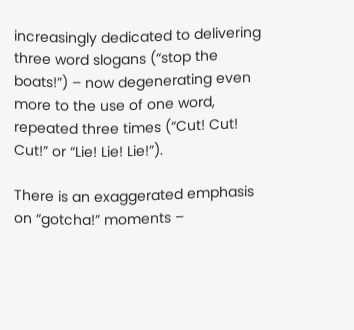increasingly dedicated to delivering three word slogans (“stop the boats!”) – now degenerating even more to the use of one word, repeated three times (“Cut! Cut! Cut!” or “Lie! Lie! Lie!”).

There is an exaggerated emphasis on “gotcha!” moments –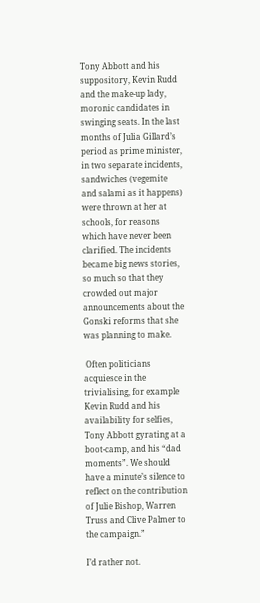Tony Abbott and his suppository, Kevin Rudd and the make-up lady, moronic candidates in swinging seats. In the last months of Julia Gillard’s period as prime minister, in two separate incidents, sandwiches (vegemite and salami as it happens) were thrown at her at schools, for reasons which have never been clarified. The incidents became big news stories, so much so that they crowded out major announcements about the Gonski reforms that she was planning to make.

 Often politicians acquiesce in the trivialising, for example Kevin Rudd and his availability for selfies, Tony Abbott gyrating at a boot-camp, and his “dad moments”. We should have a minute’s silence to reflect on the contribution of Julie Bishop, Warren Truss and Clive Palmer to the campaign.”

I’d rather not.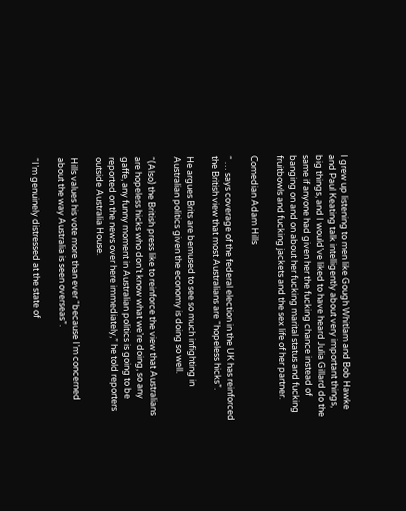I grew up listening to men like Gough Whitlam and Bob Hawke and Paul Keating talk intelligently about very important things, big things, and I would’ve liked to have heard Julia Gillard do the same if anyone had given her the fucking chance instead of banging on and on about her fucking marital status and fucking fruitbowls and fucking jackets and the sex life of her partner.

Comedian Adam Hills

“ … says coverage of the federal election in the UK has reinforced the British view that most Australians are “hopeless hicks”.

He argues Brits are bemused to see so much infighting in Australian politics given the economy is doing so well.

“(Also) the British press like to reinforce the view that Australians are hopeless hicks who don’t know what we’re doing, so any gaffe, any funny moment in Australian politics is going to be reported on the news over here immediately,” he told reporters outside Australia House.

Hills values his vote more than ever “because I’m concerned about the way Australia is seen overseas”.

“I’m genuinely distressed at the state of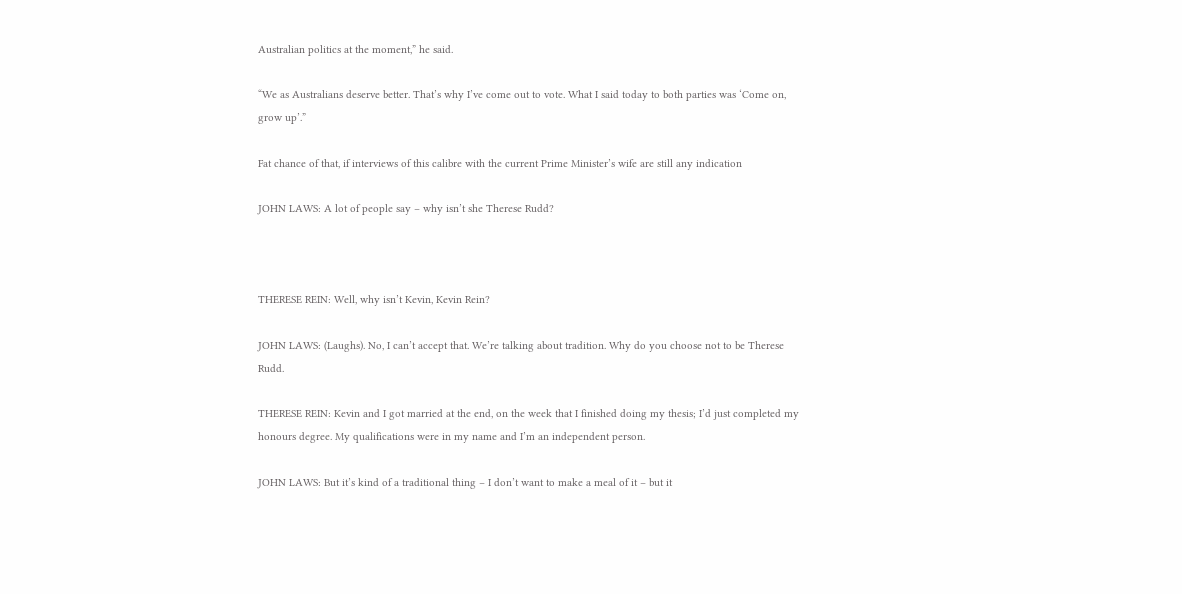Australian politics at the moment,” he said.

“We as Australians deserve better. That’s why I’ve come out to vote. What I said today to both parties was ‘Come on, grow up’.”

Fat chance of that, if interviews of this calibre with the current Prime Minister’s wife are still any indication

JOHN LAWS: A lot of people say – why isn’t she Therese Rudd?



THERESE REIN: Well, why isn’t Kevin, Kevin Rein?

JOHN LAWS: (Laughs). No, I can’t accept that. We’re talking about tradition. Why do you choose not to be Therese Rudd.

THERESE REIN: Kevin and I got married at the end, on the week that I finished doing my thesis; I’d just completed my honours degree. My qualifications were in my name and I’m an independent person.

JOHN LAWS: But it’s kind of a traditional thing – I don’t want to make a meal of it – but it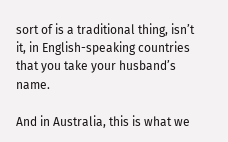sort of is a traditional thing, isn’t it, in English-speaking countries that you take your husband’s name.

And in Australia, this is what we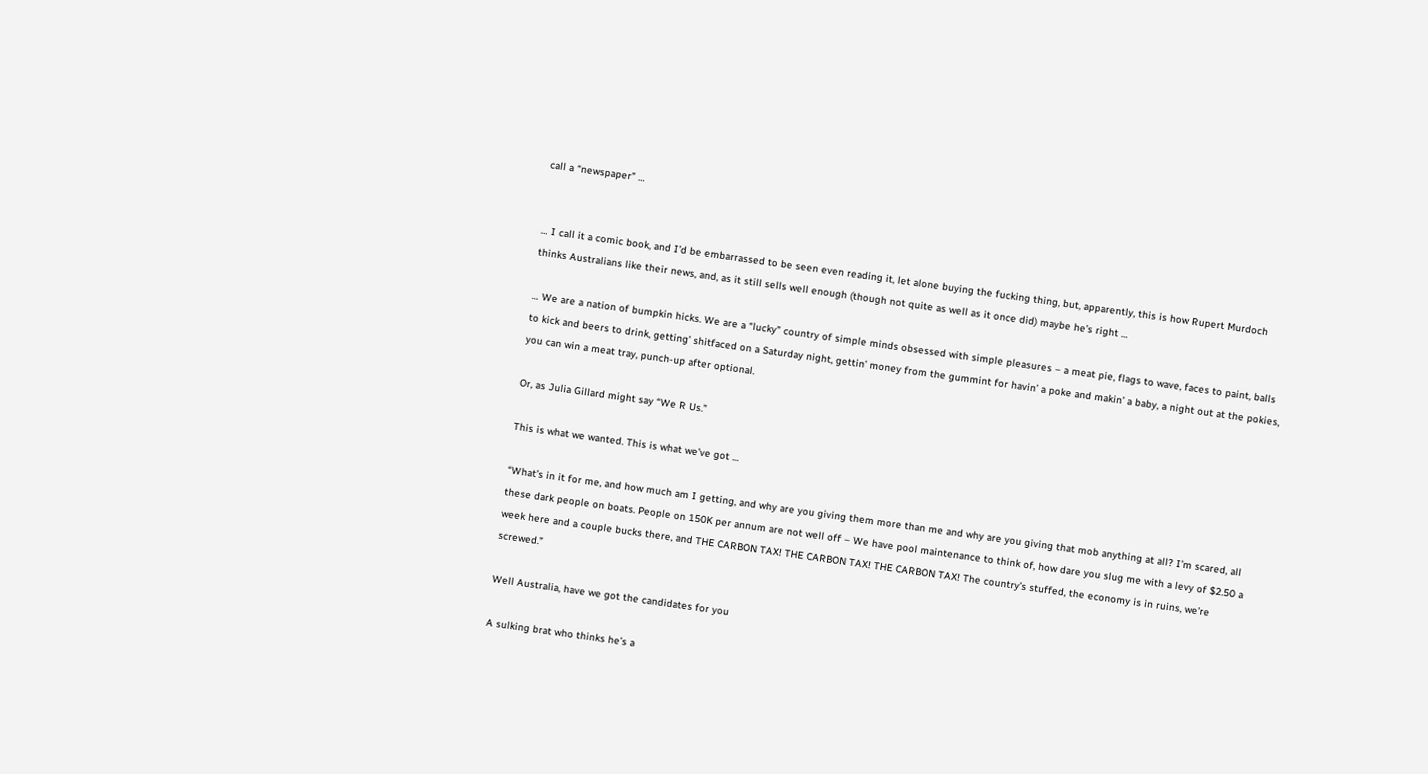call a “newspaper” …


… I call it a comic book, and I’d be embarrassed to be seen even reading it, let alone buying the fucking thing, but, apparently, this is how Rupert Murdoch thinks Australians like their news, and, as it still sells well enough (though not quite as well as it once did) maybe he’s right …

… We are a nation of bumpkin hicks. We are a “lucky” country of simple minds obsessed with simple pleasures – a meat pie, flags to wave, faces to paint, balls to kick and beers to drink, getting’ shitfaced on a Saturday night, gettin’ money from the gummint for havin’ a poke and makin’ a baby, a night out at the pokies, you can win a meat tray, punch-up after optional.

Or, as Julia Gillard might say “We R Us.”

This is what we wanted. This is what we’ve got …

“What’s in it for me, and how much am I getting, and why are you giving them more than me and why are you giving that mob anything at all? I’m scared, all these dark people on boats. People on 150K per annum are not well off – We have pool maintenance to think of, how dare you slug me with a levy of $2.50 a week here and a couple bucks there, and THE CARBON TAX! THE CARBON TAX! THE CARBON TAX! The country’s stuffed, the economy is in ruins, we’re screwed.”

Well Australia, have we got the candidates for you

A sulking brat who thinks he’s a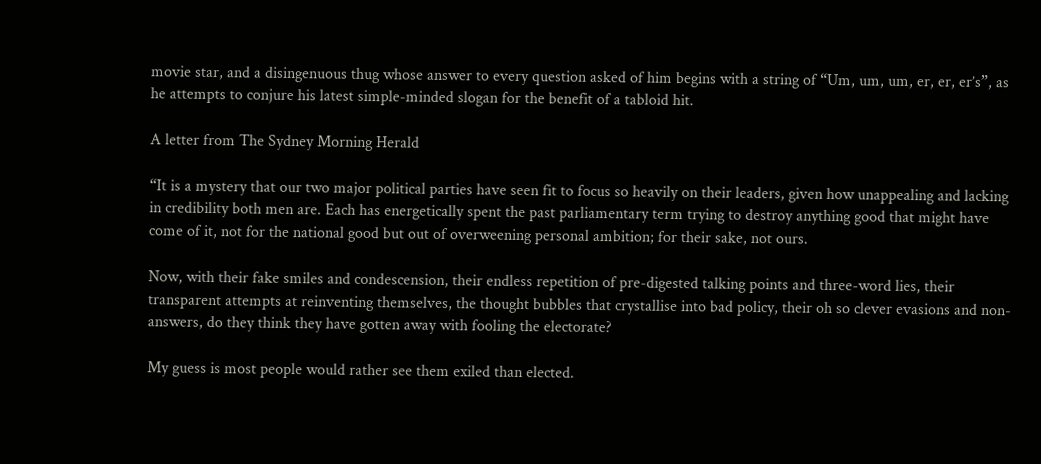movie star, and a disingenuous thug whose answer to every question asked of him begins with a string of “Um, um, um, er, er, er’s”, as he attempts to conjure his latest simple-minded slogan for the benefit of a tabloid hit.

A letter from The Sydney Morning Herald

“It is a mystery that our two major political parties have seen fit to focus so heavily on their leaders, given how unappealing and lacking in credibility both men are. Each has energetically spent the past parliamentary term trying to destroy anything good that might have come of it, not for the national good but out of overweening personal ambition; for their sake, not ours.

Now, with their fake smiles and condescension, their endless repetition of pre-digested talking points and three-word lies, their transparent attempts at reinventing themselves, the thought bubbles that crystallise into bad policy, their oh so clever evasions and non-answers, do they think they have gotten away with fooling the electorate?

My guess is most people would rather see them exiled than elected.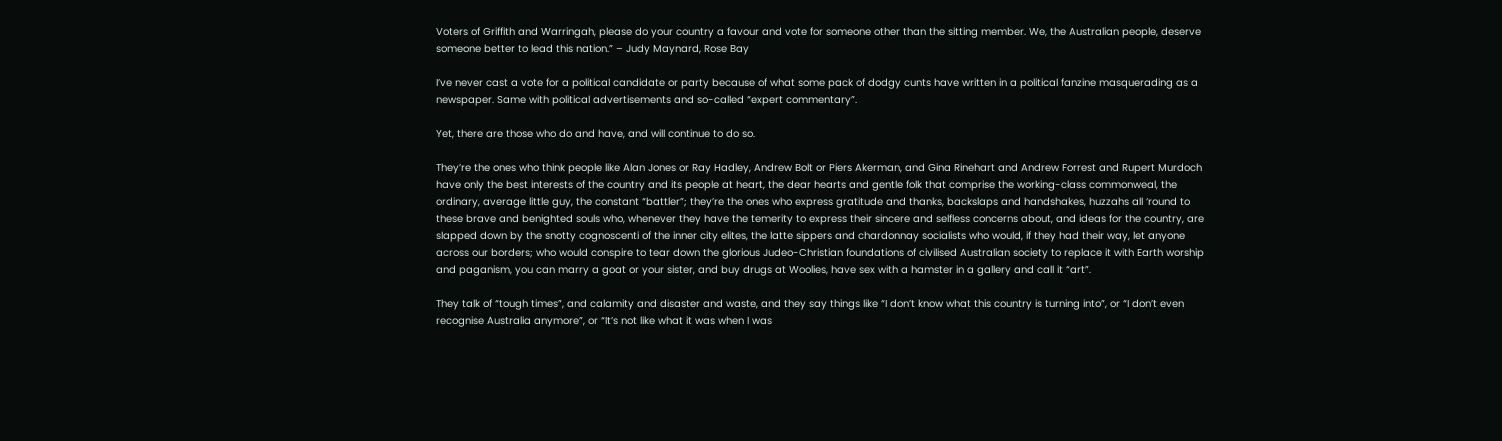Voters of Griffith and Warringah, please do your country a favour and vote for someone other than the sitting member. We, the Australian people, deserve someone better to lead this nation.” – Judy Maynard, Rose Bay

I’ve never cast a vote for a political candidate or party because of what some pack of dodgy cunts have written in a political fanzine masquerading as a newspaper. Same with political advertisements and so-called “expert commentary”.

Yet, there are those who do and have, and will continue to do so.

They’re the ones who think people like Alan Jones or Ray Hadley, Andrew Bolt or Piers Akerman, and Gina Rinehart and Andrew Forrest and Rupert Murdoch have only the best interests of the country and its people at heart, the dear hearts and gentle folk that comprise the working-class commonweal, the ordinary, average little guy, the constant “battler”; they’re the ones who express gratitude and thanks, backslaps and handshakes, huzzahs all ‘round to these brave and benighted souls who, whenever they have the temerity to express their sincere and selfless concerns about, and ideas for the country, are slapped down by the snotty cognoscenti of the inner city elites, the latte sippers and chardonnay socialists who would, if they had their way, let anyone across our borders; who would conspire to tear down the glorious Judeo-Christian foundations of civilised Australian society to replace it with Earth worship and paganism, you can marry a goat or your sister, and buy drugs at Woolies, have sex with a hamster in a gallery and call it “art”.

They talk of “tough times”, and calamity and disaster and waste, and they say things like “I don’t know what this country is turning into”, or “I don’t even recognise Australia anymore”, or “It’s not like what it was when I was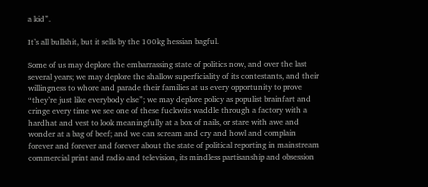a kid”.

It’s all bullshit, but it sells by the 100kg hessian bagful.

Some of us may deplore the embarrassing state of politics now, and over the last several years; we may deplore the shallow superficiality of its contestants, and their willingness to whore and parade their families at us every opportunity to prove “they’re just like everybody else”; we may deplore policy as populist brainfart and cringe every time we see one of these fuckwits waddle through a factory with a hardhat and vest to look meaningfully at a box of nails, or stare with awe and wonder at a bag of beef; and we can scream and cry and howl and complain forever and forever and forever about the state of political reporting in mainstream commercial print and radio and television, its mindless partisanship and obsession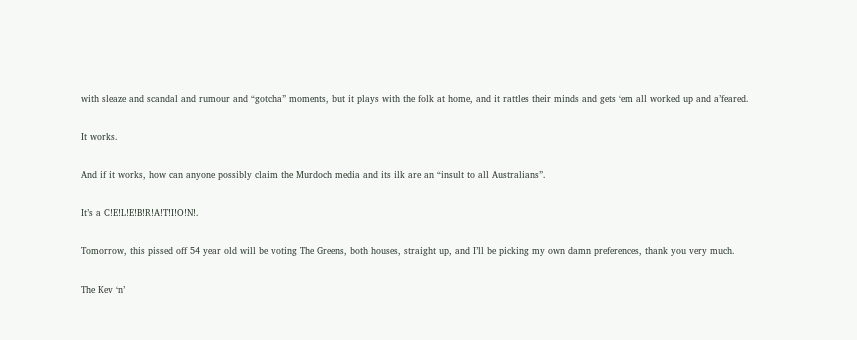with sleaze and scandal and rumour and “gotcha” moments, but it plays with the folk at home, and it rattles their minds and gets ‘em all worked up and a’feared.

It works.

And if it works, how can anyone possibly claim the Murdoch media and its ilk are an “insult to all Australians”.

It’s a C!E!L!E!B!R!A!T!I!O!N!.

Tomorrow, this pissed off 54 year old will be voting The Greens, both houses, straight up, and I’ll be picking my own damn preferences, thank you very much.

The Kev ‘n’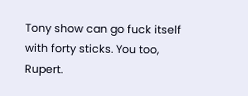Tony show can go fuck itself with forty sticks. You too, Rupert.